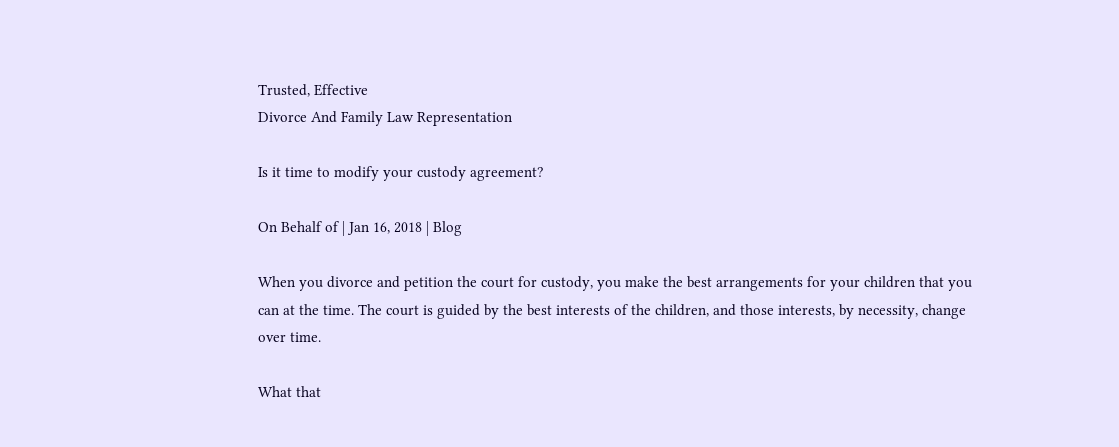Trusted, Effective
Divorce And Family Law Representation

Is it time to modify your custody agreement?

On Behalf of | Jan 16, 2018 | Blog

When you divorce and petition the court for custody, you make the best arrangements for your children that you can at the time. The court is guided by the best interests of the children, and those interests, by necessity, change over time.

What that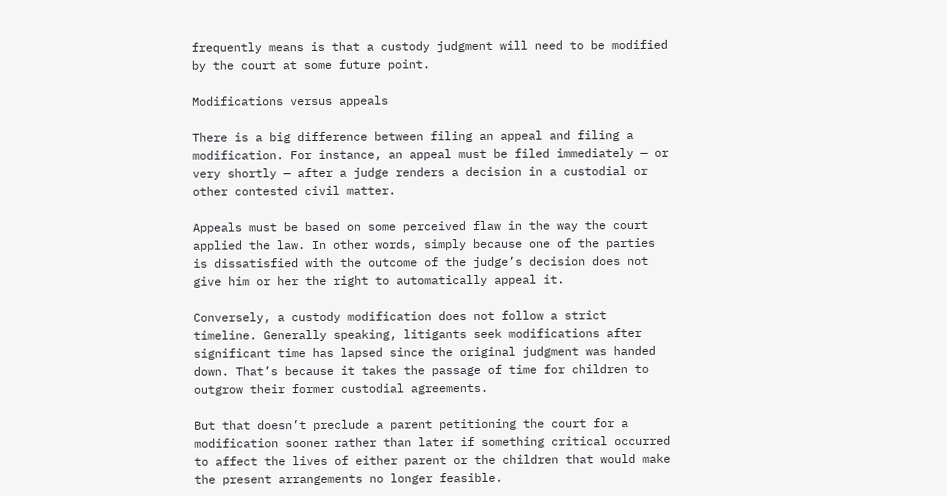frequently means is that a custody judgment will need to be modified by the court at some future point.

Modifications versus appeals

There is a big difference between filing an appeal and filing a modification. For instance, an appeal must be filed immediately — or very shortly — after a judge renders a decision in a custodial or other contested civil matter.

Appeals must be based on some perceived flaw in the way the court applied the law. In other words, simply because one of the parties is dissatisfied with the outcome of the judge’s decision does not give him or her the right to automatically appeal it.

Conversely, a custody modification does not follow a strict timeline. Generally speaking, litigants seek modifications after significant time has lapsed since the original judgment was handed down. That’s because it takes the passage of time for children to outgrow their former custodial agreements.

But that doesn’t preclude a parent petitioning the court for a modification sooner rather than later if something critical occurred to affect the lives of either parent or the children that would make the present arrangements no longer feasible.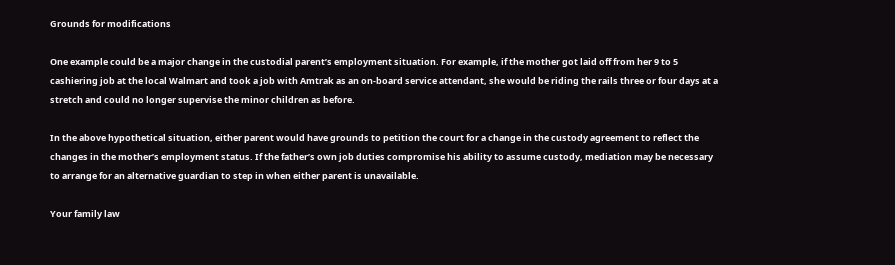Grounds for modifications

One example could be a major change in the custodial parent’s employment situation. For example, if the mother got laid off from her 9 to 5 cashiering job at the local Walmart and took a job with Amtrak as an on-board service attendant, she would be riding the rails three or four days at a stretch and could no longer supervise the minor children as before.

In the above hypothetical situation, either parent would have grounds to petition the court for a change in the custody agreement to reflect the changes in the mother’s employment status. If the father’s own job duties compromise his ability to assume custody, mediation may be necessary to arrange for an alternative guardian to step in when either parent is unavailable.

Your family law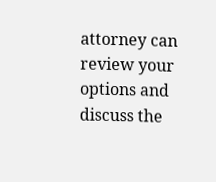attorney can review your options and discuss the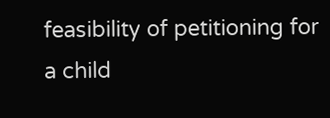feasibility of petitioning for a child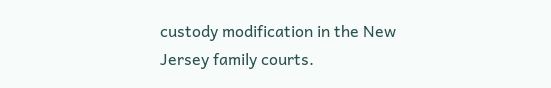custody modification in the New Jersey family courts.